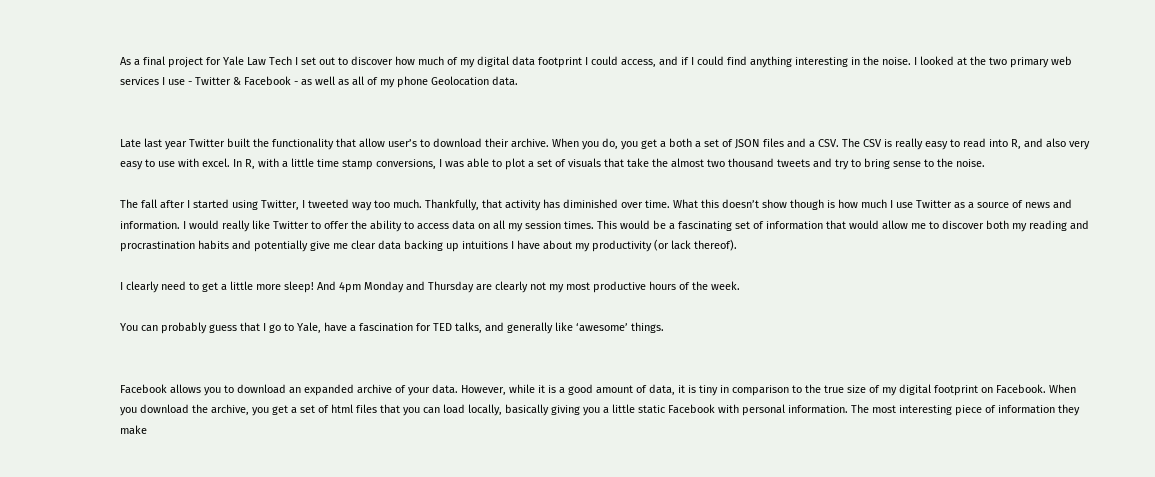As a final project for Yale Law Tech I set out to discover how much of my digital data footprint I could access, and if I could find anything interesting in the noise. I looked at the two primary web services I use - Twitter & Facebook - as well as all of my phone Geolocation data.


Late last year Twitter built the functionality that allow user’s to download their archive. When you do, you get a both a set of JSON files and a CSV. The CSV is really easy to read into R, and also very easy to use with excel. In R, with a little time stamp conversions, I was able to plot a set of visuals that take the almost two thousand tweets and try to bring sense to the noise.

The fall after I started using Twitter, I tweeted way too much. Thankfully, that activity has diminished over time. What this doesn’t show though is how much I use Twitter as a source of news and information. I would really like Twitter to offer the ability to access data on all my session times. This would be a fascinating set of information that would allow me to discover both my reading and procrastination habits and potentially give me clear data backing up intuitions I have about my productivity (or lack thereof).

I clearly need to get a little more sleep! And 4pm Monday and Thursday are clearly not my most productive hours of the week.

You can probably guess that I go to Yale, have a fascination for TED talks, and generally like ‘awesome’ things.


Facebook allows you to download an expanded archive of your data. However, while it is a good amount of data, it is tiny in comparison to the true size of my digital footprint on Facebook. When you download the archive, you get a set of html files that you can load locally, basically giving you a little static Facebook with personal information. The most interesting piece of information they make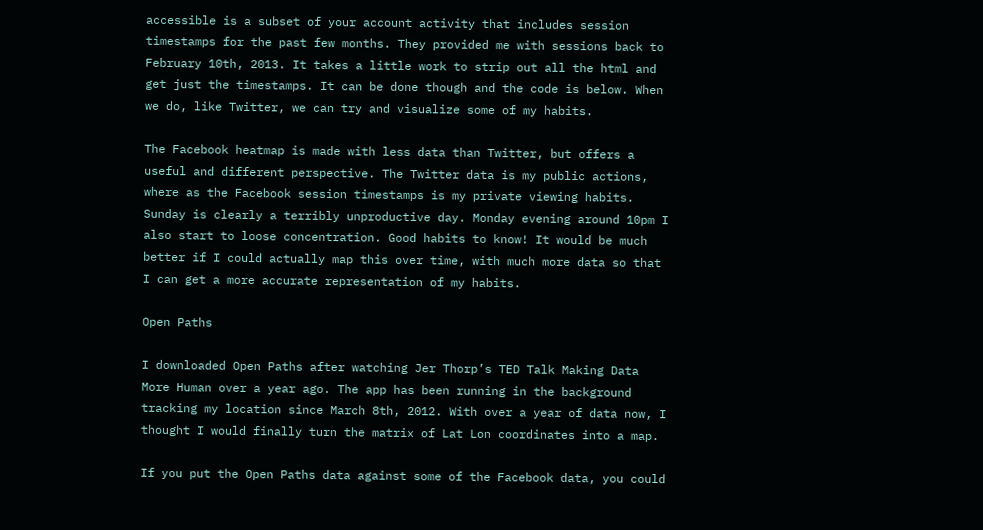accessible is a subset of your account activity that includes session timestamps for the past few months. They provided me with sessions back to February 10th, 2013. It takes a little work to strip out all the html and get just the timestamps. It can be done though and the code is below. When we do, like Twitter, we can try and visualize some of my habits.

The Facebook heatmap is made with less data than Twitter, but offers a useful and different perspective. The Twitter data is my public actions, where as the Facebook session timestamps is my private viewing habits. Sunday is clearly a terribly unproductive day. Monday evening around 10pm I also start to loose concentration. Good habits to know! It would be much better if I could actually map this over time, with much more data so that I can get a more accurate representation of my habits.

Open Paths

I downloaded Open Paths after watching Jer Thorp’s TED Talk Making Data More Human over a year ago. The app has been running in the background tracking my location since March 8th, 2012. With over a year of data now, I thought I would finally turn the matrix of Lat Lon coordinates into a map.

If you put the Open Paths data against some of the Facebook data, you could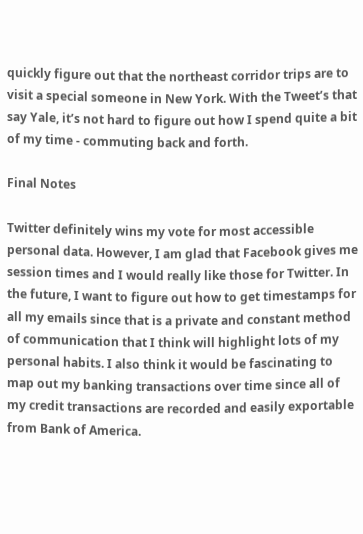quickly figure out that the northeast corridor trips are to visit a special someone in New York. With the Tweet’s that say Yale, it’s not hard to figure out how I spend quite a bit of my time - commuting back and forth.

Final Notes

Twitter definitely wins my vote for most accessible personal data. However, I am glad that Facebook gives me session times and I would really like those for Twitter. In the future, I want to figure out how to get timestamps for all my emails since that is a private and constant method of communication that I think will highlight lots of my personal habits. I also think it would be fascinating to map out my banking transactions over time since all of my credit transactions are recorded and easily exportable from Bank of America.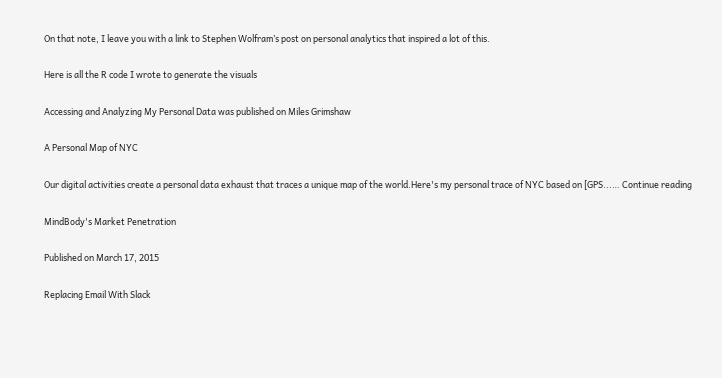On that note, I leave you with a link to Stephen Wolfram’s post on personal analytics that inspired a lot of this.

Here is all the R code I wrote to generate the visuals

Accessing and Analyzing My Personal Data was published on Miles Grimshaw

A Personal Map of NYC

Our digital activities create a personal data exhaust that traces a unique map of the world.Here's my personal trace of NYC based on [GPS...… Continue reading

MindBody's Market Penetration

Published on March 17, 2015

Replacing Email With Slack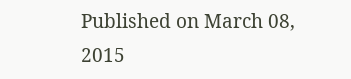Published on March 08, 2015